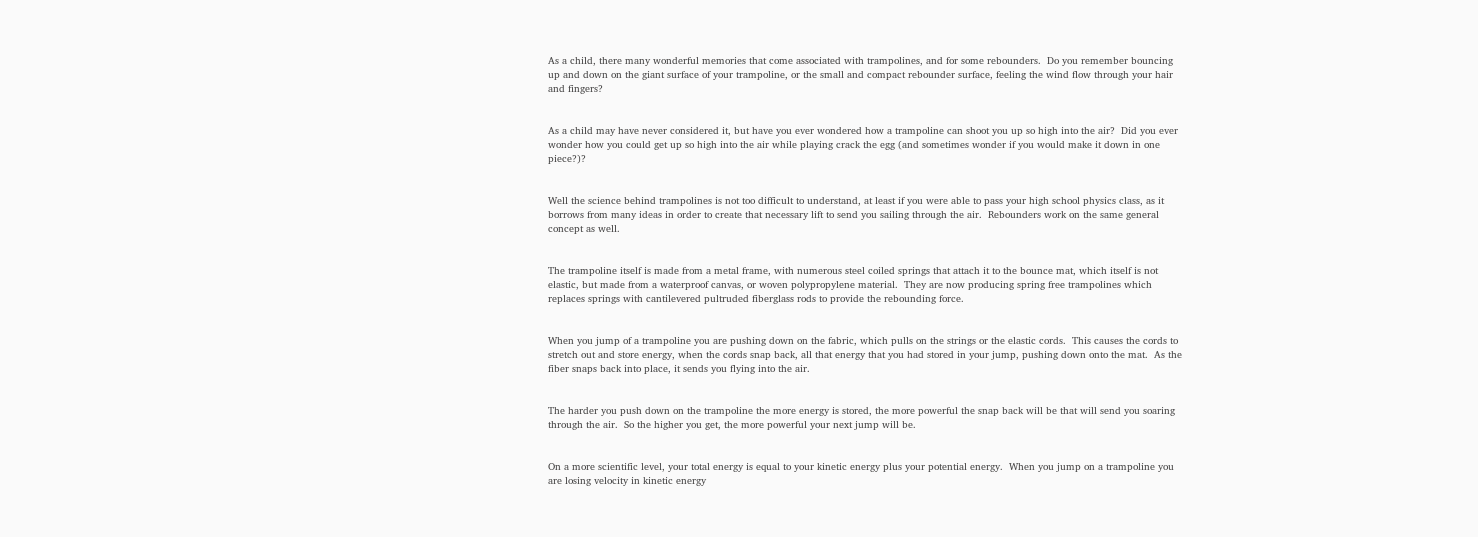As a child, there many wonderful memories that come associated with trampolines, and for some rebounders.  Do you remember bouncing up and down on the giant surface of your trampoline, or the small and compact rebounder surface, feeling the wind flow through your hair and fingers?


As a child may have never considered it, but have you ever wondered how a trampoline can shoot you up so high into the air?  Did you ever wonder how you could get up so high into the air while playing crack the egg (and sometimes wonder if you would make it down in one piece?)?


Well the science behind trampolines is not too difficult to understand, at least if you were able to pass your high school physics class, as it borrows from many ideas in order to create that necessary lift to send you sailing through the air.  Rebounders work on the same general concept as well.


The trampoline itself is made from a metal frame, with numerous steel coiled springs that attach it to the bounce mat, which itself is not elastic, but made from a waterproof canvas, or woven polypropylene material.  They are now producing spring free trampolines which replaces springs with cantilevered pultruded fiberglass rods to provide the rebounding force.


When you jump of a trampoline you are pushing down on the fabric, which pulls on the strings or the elastic cords.  This causes the cords to stretch out and store energy, when the cords snap back, all that energy that you had stored in your jump, pushing down onto the mat.  As the fiber snaps back into place, it sends you flying into the air.


The harder you push down on the trampoline the more energy is stored, the more powerful the snap back will be that will send you soaring through the air.  So the higher you get, the more powerful your next jump will be.


On a more scientific level, your total energy is equal to your kinetic energy plus your potential energy.  When you jump on a trampoline you are losing velocity in kinetic energy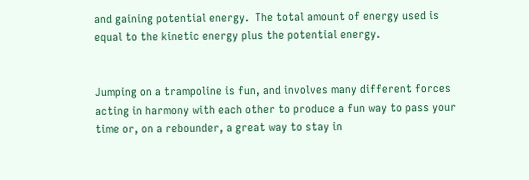and gaining potential energy.  The total amount of energy used is equal to the kinetic energy plus the potential energy.


Jumping on a trampoline is fun, and involves many different forces acting in harmony with each other to produce a fun way to pass your time or, on a rebounder, a great way to stay in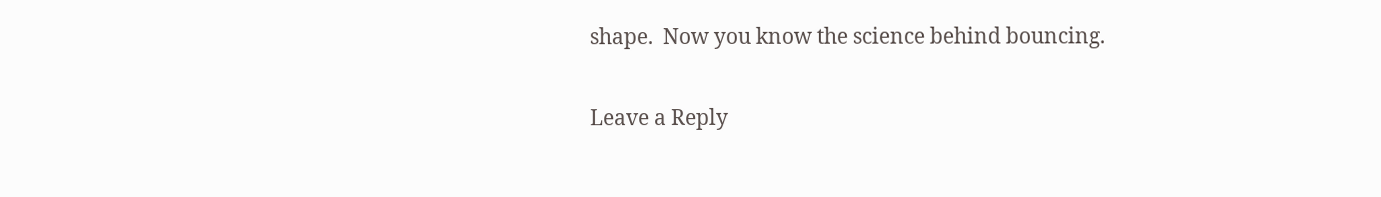shape.  Now you know the science behind bouncing.

Leave a Reply